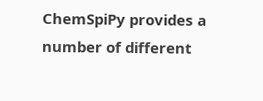ChemSpiPy provides a number of different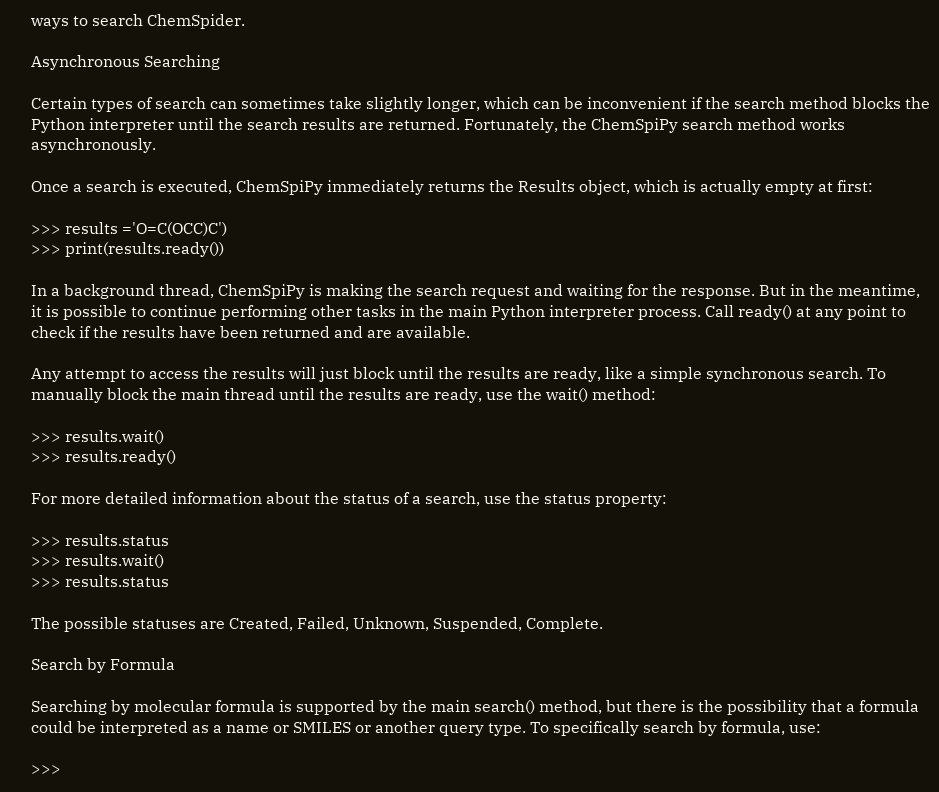ways to search ChemSpider.

Asynchronous Searching

Certain types of search can sometimes take slightly longer, which can be inconvenient if the search method blocks the Python interpreter until the search results are returned. Fortunately, the ChemSpiPy search method works asynchronously.

Once a search is executed, ChemSpiPy immediately returns the Results object, which is actually empty at first:

>>> results ='O=C(OCC)C')
>>> print(results.ready())

In a background thread, ChemSpiPy is making the search request and waiting for the response. But in the meantime, it is possible to continue performing other tasks in the main Python interpreter process. Call ready() at any point to check if the results have been returned and are available.

Any attempt to access the results will just block until the results are ready, like a simple synchronous search. To manually block the main thread until the results are ready, use the wait() method:

>>> results.wait()
>>> results.ready()

For more detailed information about the status of a search, use the status property:

>>> results.status
>>> results.wait()
>>> results.status

The possible statuses are Created, Failed, Unknown, Suspended, Complete.

Search by Formula

Searching by molecular formula is supported by the main search() method, but there is the possibility that a formula could be interpreted as a name or SMILES or another query type. To specifically search by formula, use:

>>>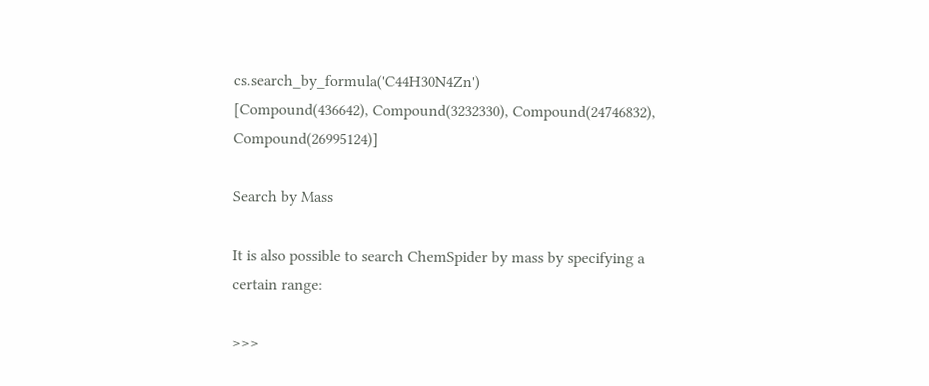cs.search_by_formula('C44H30N4Zn')
[Compound(436642), Compound(3232330), Compound(24746832), Compound(26995124)]

Search by Mass

It is also possible to search ChemSpider by mass by specifying a certain range:

>>>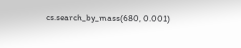cs.search_by_mass(680, 0.001)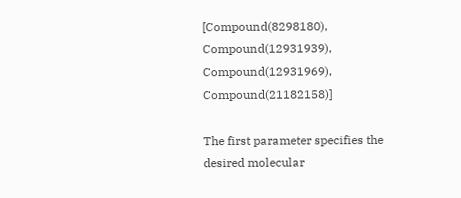[Compound(8298180), Compound(12931939), Compound(12931969), Compound(21182158)]

The first parameter specifies the desired molecular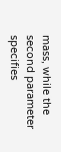mass, while the second parameter specifies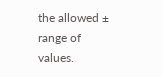the allowed ± range of values.